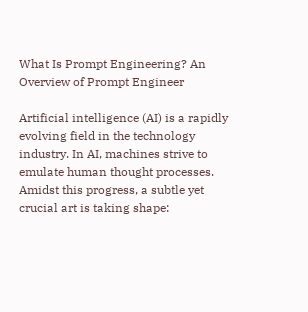What Is Prompt Engineering? An Overview of Prompt Engineer

Artificial intelligence (AI) is a rapidly evolving field in the technology industry. In AI, machines strive to emulate human thought processes. Amidst this progress, a subtle yet crucial art is taking shape: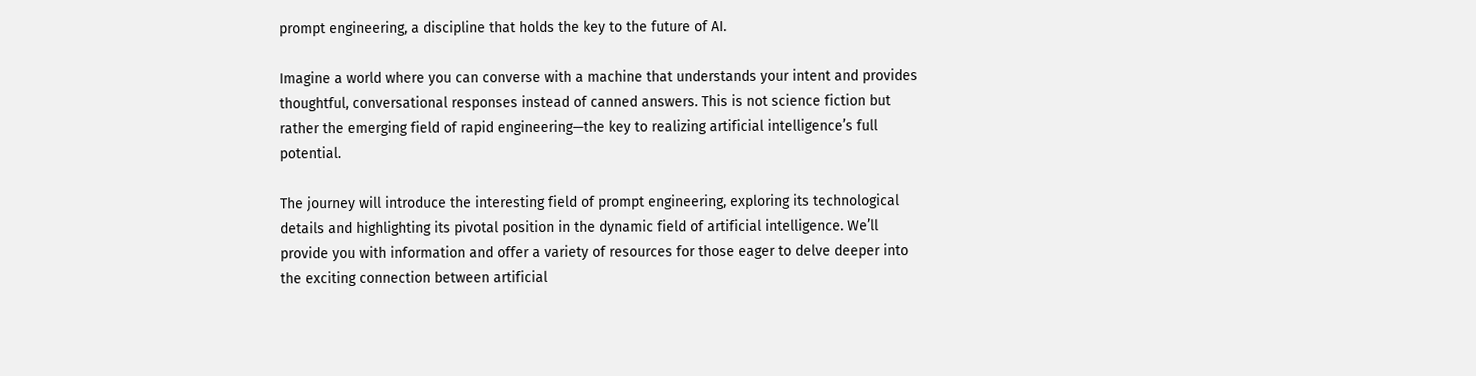prompt engineering, a discipline that holds the key to the future of AI.

Imagine a world where you can converse with a machine that understands your intent and provides thoughtful, conversational responses instead of canned answers. This is not science fiction but rather the emerging field of rapid engineering—the key to realizing artificial intelligence’s full potential.

The journey will introduce the interesting field of prompt engineering, exploring its technological details and highlighting its pivotal position in the dynamic field of artificial intelligence. We’ll provide you with information and offer a variety of resources for those eager to delve deeper into the exciting connection between artificial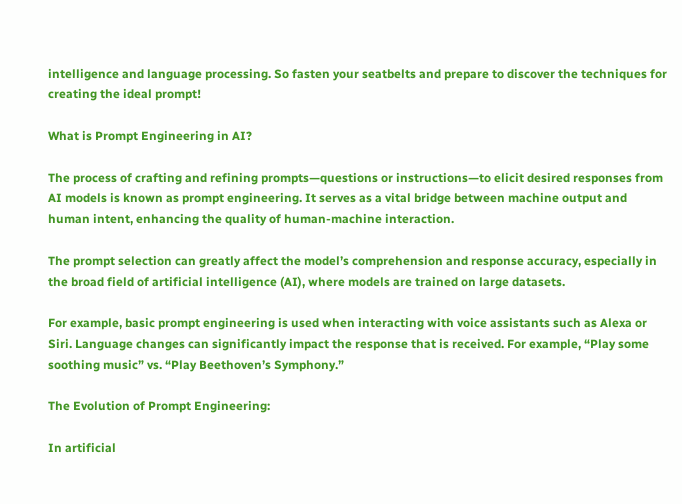intelligence and language processing. So fasten your seatbelts and prepare to discover the techniques for creating the ideal prompt!

What is Prompt Engineering in AI?

The process of crafting and refining prompts—questions or instructions—to elicit desired responses from AI models is known as prompt engineering. It serves as a vital bridge between machine output and human intent, enhancing the quality of human-machine interaction.

The prompt selection can greatly affect the model’s comprehension and response accuracy, especially in the broad field of artificial intelligence (AI), where models are trained on large datasets.

For example, basic prompt engineering is used when interacting with voice assistants such as Alexa or Siri. Language changes can significantly impact the response that is received. For example, “Play some soothing music” vs. “Play Beethoven’s Symphony.”

The Evolution of Prompt Engineering:

In artificial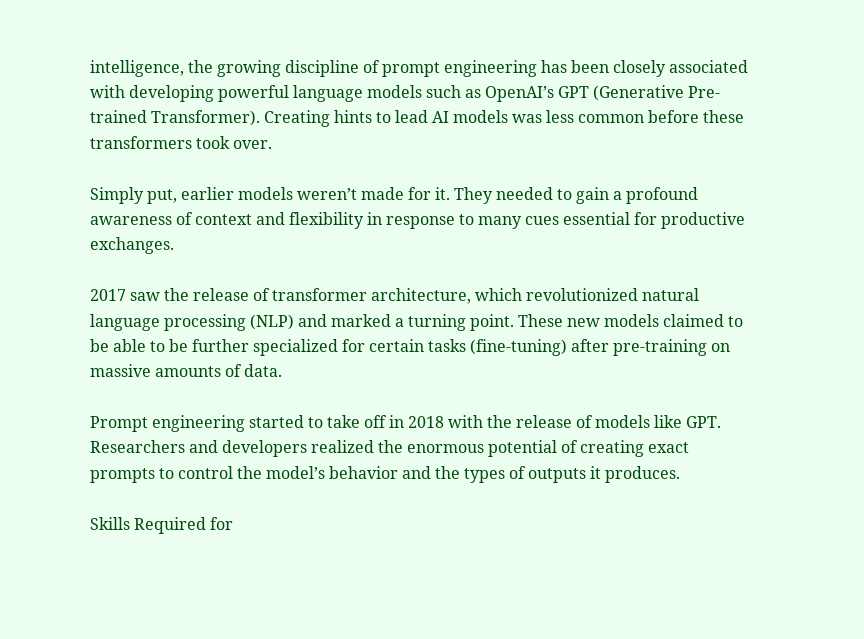intelligence, the growing discipline of prompt engineering has been closely associated with developing powerful language models such as OpenAI’s GPT (Generative Pre-trained Transformer). Creating hints to lead AI models was less common before these transformers took over.

Simply put, earlier models weren’t made for it. They needed to gain a profound awareness of context and flexibility in response to many cues essential for productive exchanges.

2017 saw the release of transformer architecture, which revolutionized natural language processing (NLP) and marked a turning point. These new models claimed to be able to be further specialized for certain tasks (fine-tuning) after pre-training on massive amounts of data.

Prompt engineering started to take off in 2018 with the release of models like GPT. Researchers and developers realized the enormous potential of creating exact prompts to control the model’s behavior and the types of outputs it produces.

Skills Required for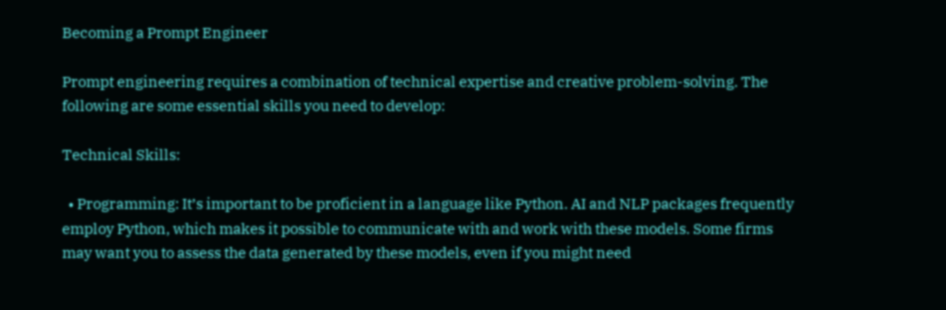Becoming a Prompt Engineer

Prompt engineering requires a combination of technical expertise and creative problem-solving. The following are some essential skills you need to develop:

Technical Skills:

  • Programming: It’s important to be proficient in a language like Python. AI and NLP packages frequently employ Python, which makes it possible to communicate with and work with these models. Some firms may want you to assess the data generated by these models, even if you might need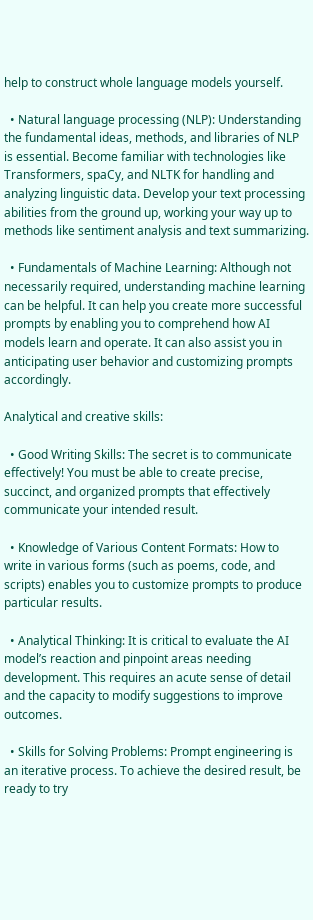help to construct whole language models yourself.

  • Natural language processing (NLP): Understanding the fundamental ideas, methods, and libraries of NLP is essential. Become familiar with technologies like Transformers, spaCy, and NLTK for handling and analyzing linguistic data. Develop your text processing abilities from the ground up, working your way up to methods like sentiment analysis and text summarizing.

  • Fundamentals of Machine Learning: Although not necessarily required, understanding machine learning can be helpful. It can help you create more successful prompts by enabling you to comprehend how AI models learn and operate. It can also assist you in anticipating user behavior and customizing prompts accordingly.

Analytical and creative skills:

  • Good Writing Skills: The secret is to communicate effectively! You must be able to create precise, succinct, and organized prompts that effectively communicate your intended result.

  • Knowledge of Various Content Formats: How to write in various forms (such as poems, code, and scripts) enables you to customize prompts to produce particular results.

  • Analytical Thinking: It is critical to evaluate the AI model’s reaction and pinpoint areas needing development. This requires an acute sense of detail and the capacity to modify suggestions to improve outcomes.

  • Skills for Solving Problems: Prompt engineering is an iterative process. To achieve the desired result, be ready to try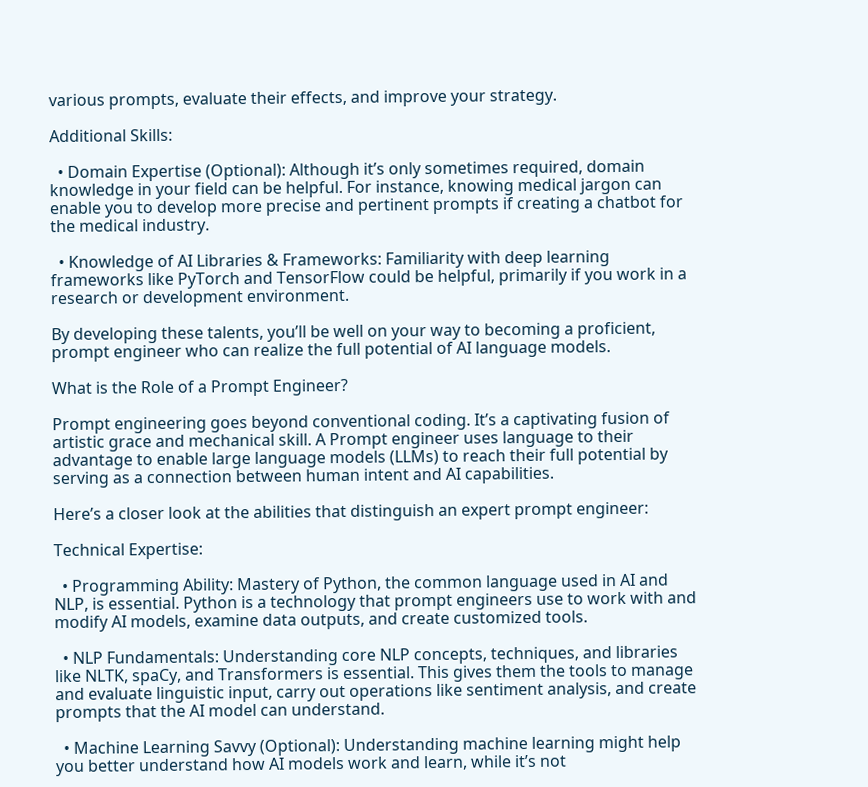various prompts, evaluate their effects, and improve your strategy.

Additional Skills:

  • Domain Expertise (Optional): Although it’s only sometimes required, domain knowledge in your field can be helpful. For instance, knowing medical jargon can enable you to develop more precise and pertinent prompts if creating a chatbot for the medical industry.

  • Knowledge of AI Libraries & Frameworks: Familiarity with deep learning frameworks like PyTorch and TensorFlow could be helpful, primarily if you work in a research or development environment.

By developing these talents, you’ll be well on your way to becoming a proficient, prompt engineer who can realize the full potential of AI language models.

What is the Role of a Prompt Engineer?

Prompt engineering goes beyond conventional coding. It’s a captivating fusion of artistic grace and mechanical skill. A Prompt engineer uses language to their advantage to enable large language models (LLMs) to reach their full potential by serving as a connection between human intent and AI capabilities.

Here’s a closer look at the abilities that distinguish an expert prompt engineer:

Technical Expertise:

  • Programming Ability: Mastery of Python, the common language used in AI and NLP, is essential. Python is a technology that prompt engineers use to work with and modify AI models, examine data outputs, and create customized tools.

  • NLP Fundamentals: Understanding core NLP concepts, techniques, and libraries like NLTK, spaCy, and Transformers is essential. This gives them the tools to manage and evaluate linguistic input, carry out operations like sentiment analysis, and create prompts that the AI model can understand.

  • Machine Learning Savvy (Optional): Understanding machine learning might help you better understand how AI models work and learn, while it’s not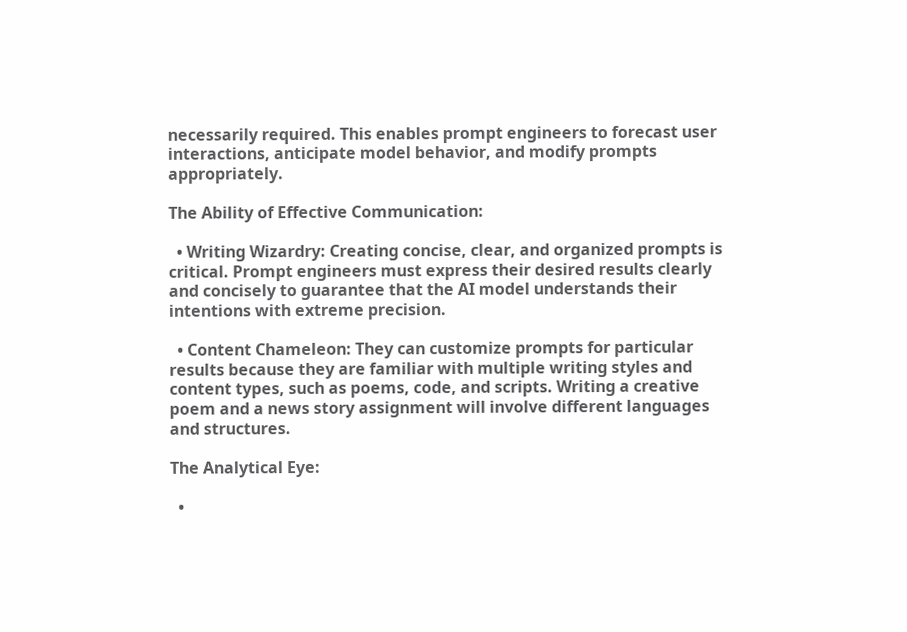necessarily required. This enables prompt engineers to forecast user interactions, anticipate model behavior, and modify prompts appropriately.

The Ability of Effective Communication:

  • Writing Wizardry: Creating concise, clear, and organized prompts is critical. Prompt engineers must express their desired results clearly and concisely to guarantee that the AI model understands their intentions with extreme precision.

  • Content Chameleon: They can customize prompts for particular results because they are familiar with multiple writing styles and content types, such as poems, code, and scripts. Writing a creative poem and a news story assignment will involve different languages and structures.

The Analytical Eye:

  •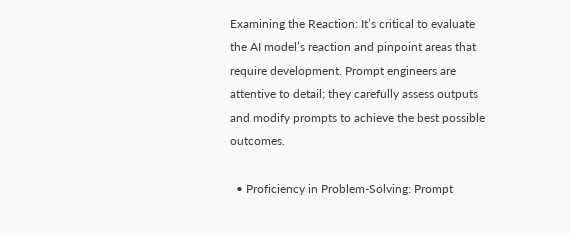Examining the Reaction: It’s critical to evaluate the AI model’s reaction and pinpoint areas that require development. Prompt engineers are attentive to detail; they carefully assess outputs and modify prompts to achieve the best possible outcomes.

  • Proficiency in Problem-Solving: Prompt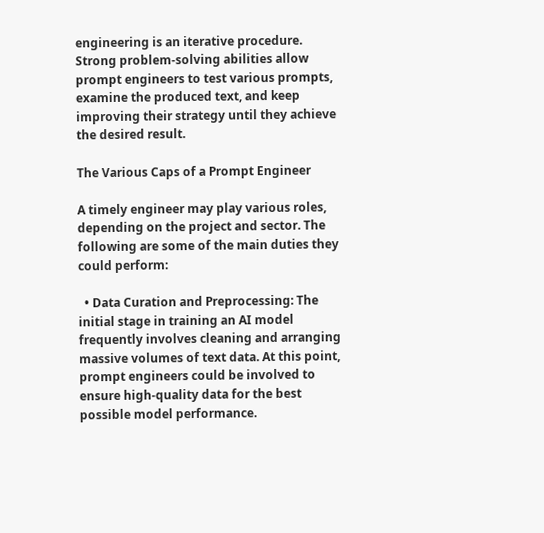engineering is an iterative procedure. Strong problem-solving abilities allow prompt engineers to test various prompts, examine the produced text, and keep improving their strategy until they achieve the desired result.

The Various Caps of a Prompt Engineer

A timely engineer may play various roles, depending on the project and sector. The following are some of the main duties they could perform:

  • Data Curation and Preprocessing: The initial stage in training an AI model frequently involves cleaning and arranging massive volumes of text data. At this point, prompt engineers could be involved to ensure high-quality data for the best possible model performance.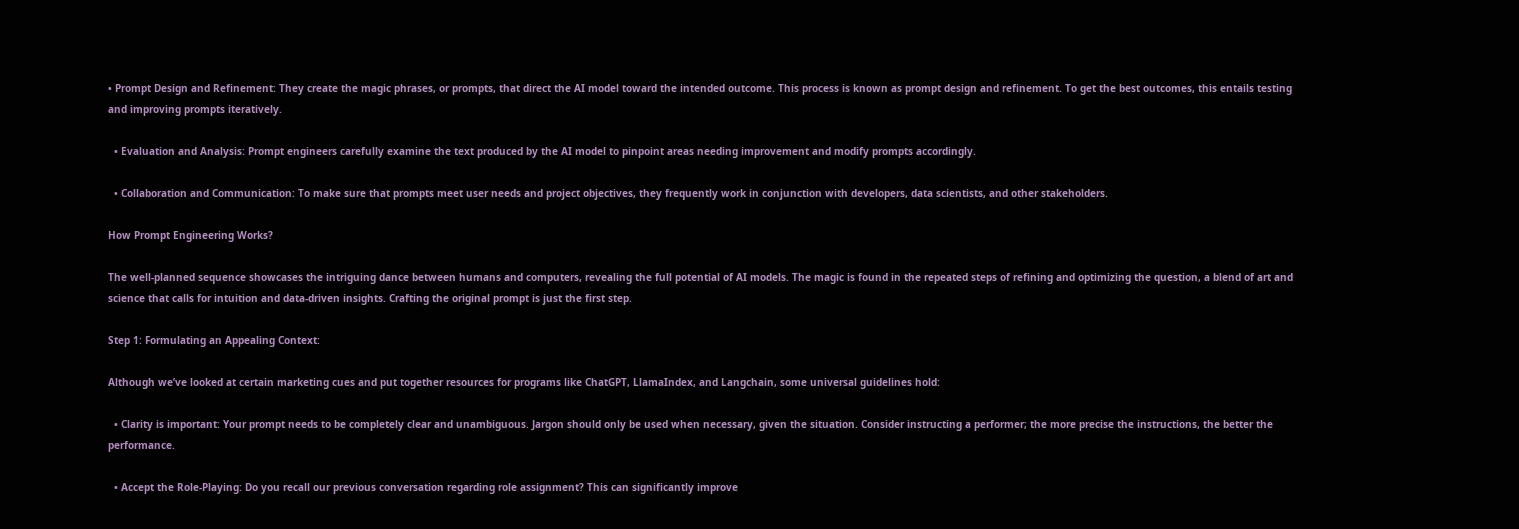• Prompt Design and Refinement: They create the magic phrases, or prompts, that direct the AI model toward the intended outcome. This process is known as prompt design and refinement. To get the best outcomes, this entails testing and improving prompts iteratively.

  • Evaluation and Analysis: Prompt engineers carefully examine the text produced by the AI model to pinpoint areas needing improvement and modify prompts accordingly.

  • Collaboration and Communication: To make sure that prompts meet user needs and project objectives, they frequently work in conjunction with developers, data scientists, and other stakeholders.

How Prompt Engineering Works?

The well-planned sequence showcases the intriguing dance between humans and computers, revealing the full potential of AI models. The magic is found in the repeated steps of refining and optimizing the question, a blend of art and science that calls for intuition and data-driven insights. Crafting the original prompt is just the first step.

Step 1: Formulating an Appealing Context:

Although we’ve looked at certain marketing cues and put together resources for programs like ChatGPT, LlamaIndex, and Langchain, some universal guidelines hold:

  • Clarity is important: Your prompt needs to be completely clear and unambiguous. Jargon should only be used when necessary, given the situation. Consider instructing a performer; the more precise the instructions, the better the performance.

  • Accept the Role-Playing: Do you recall our previous conversation regarding role assignment? This can significantly improve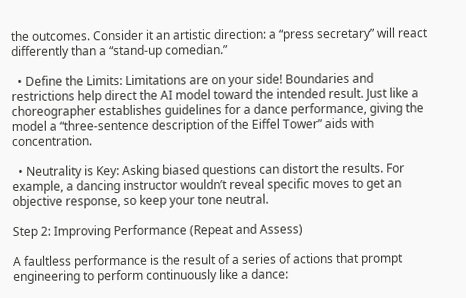the outcomes. Consider it an artistic direction: a “press secretary” will react differently than a “stand-up comedian.”

  • Define the Limits: Limitations are on your side! Boundaries and restrictions help direct the AI model toward the intended result. Just like a choreographer establishes guidelines for a dance performance, giving the model a “three-sentence description of the Eiffel Tower” aids with concentration.

  • Neutrality is Key: Asking biased questions can distort the results. For example, a dancing instructor wouldn’t reveal specific moves to get an objective response, so keep your tone neutral.

Step 2: Improving Performance (Repeat and Assess)

A faultless performance is the result of a series of actions that prompt engineering to perform continuously like a dance: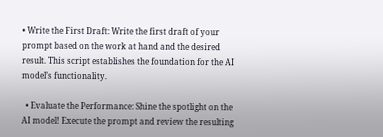• Write the First Draft: Write the first draft of your prompt based on the work at hand and the desired result. This script establishes the foundation for the AI model’s functionality.

  • Evaluate the Performance: Shine the spotlight on the AI model! Execute the prompt and review the resulting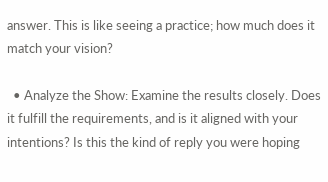answer. This is like seeing a practice; how much does it match your vision?

  • Analyze the Show: Examine the results closely. Does it fulfill the requirements, and is it aligned with your intentions? Is this the kind of reply you were hoping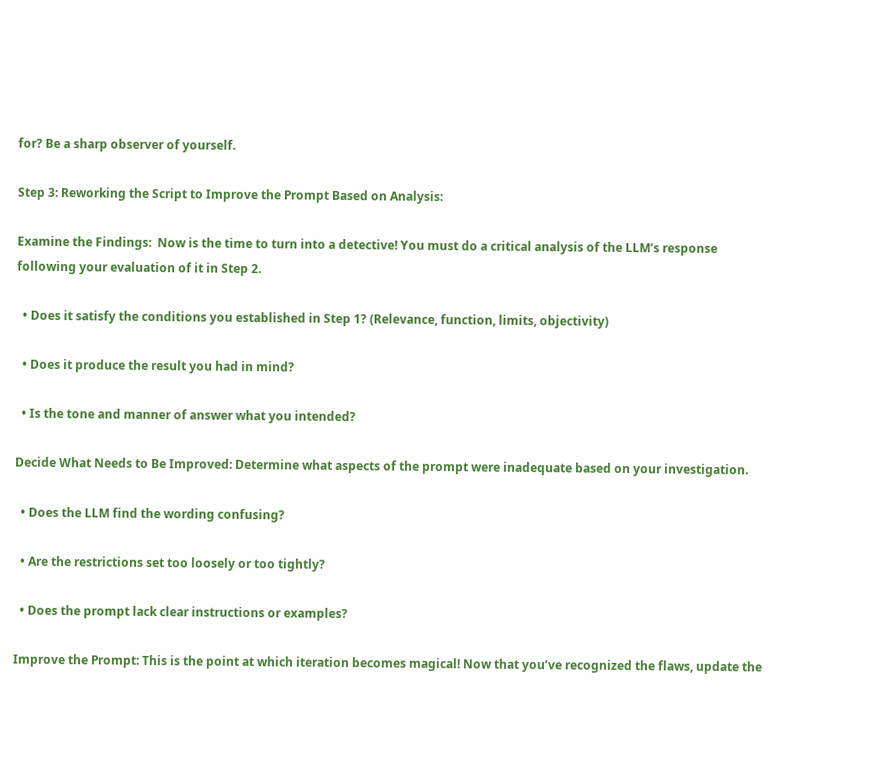for? Be a sharp observer of yourself.

Step 3: Reworking the Script to Improve the Prompt Based on Analysis:

Examine the Findings:  Now is the time to turn into a detective! You must do a critical analysis of the LLM’s response following your evaluation of it in Step 2.

  • Does it satisfy the conditions you established in Step 1? (Relevance, function, limits, objectivity)

  • Does it produce the result you had in mind?

  • Is the tone and manner of answer what you intended?

Decide What Needs to Be Improved: Determine what aspects of the prompt were inadequate based on your investigation.

  • Does the LLM find the wording confusing?

  • Are the restrictions set too loosely or too tightly?

  • Does the prompt lack clear instructions or examples?

Improve the Prompt: This is the point at which iteration becomes magical! Now that you’ve recognized the flaws, update the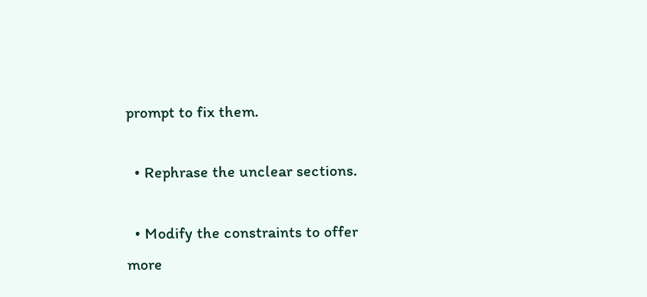prompt to fix them.

  • Rephrase the unclear sections.

  • Modify the constraints to offer more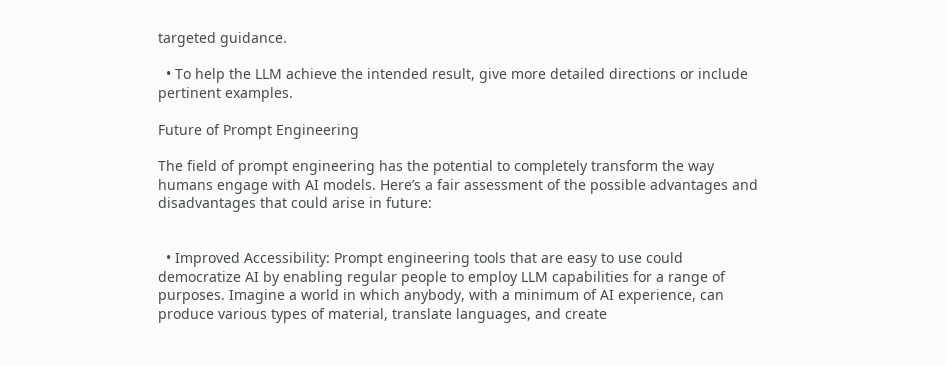targeted guidance.

  • To help the LLM achieve the intended result, give more detailed directions or include pertinent examples.

Future of Prompt Engineering

The field of prompt engineering has the potential to completely transform the way humans engage with AI models. Here’s a fair assessment of the possible advantages and disadvantages that could arise in future:


  • Improved Accessibility: Prompt engineering tools that are easy to use could democratize AI by enabling regular people to employ LLM capabilities for a range of purposes. Imagine a world in which anybody, with a minimum of AI experience, can produce various types of material, translate languages, and create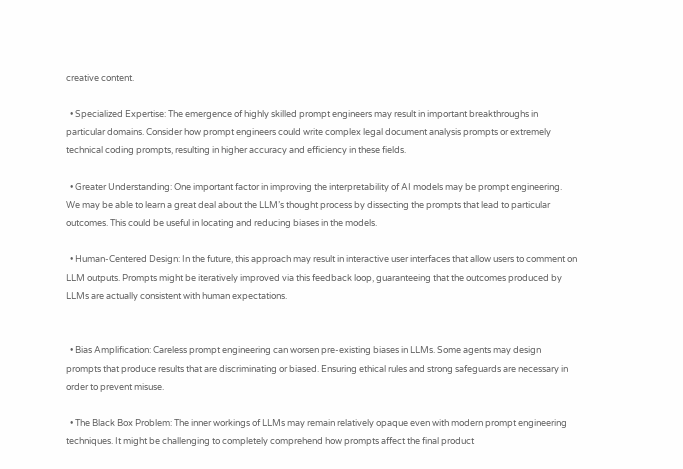creative content.

  • Specialized Expertise: The emergence of highly skilled prompt engineers may result in important breakthroughs in particular domains. Consider how prompt engineers could write complex legal document analysis prompts or extremely technical coding prompts, resulting in higher accuracy and efficiency in these fields.

  • Greater Understanding: One important factor in improving the interpretability of AI models may be prompt engineering. We may be able to learn a great deal about the LLM’s thought process by dissecting the prompts that lead to particular outcomes. This could be useful in locating and reducing biases in the models.

  • Human-Centered Design: In the future, this approach may result in interactive user interfaces that allow users to comment on LLM outputs. Prompts might be iteratively improved via this feedback loop, guaranteeing that the outcomes produced by LLMs are actually consistent with human expectations.


  • Bias Amplification: Careless prompt engineering can worsen pre-existing biases in LLMs. Some agents may design prompts that produce results that are discriminating or biased. Ensuring ethical rules and strong safeguards are necessary in order to prevent misuse.

  • The Black Box Problem: The inner workings of LLMs may remain relatively opaque even with modern prompt engineering techniques. It might be challenging to completely comprehend how prompts affect the final product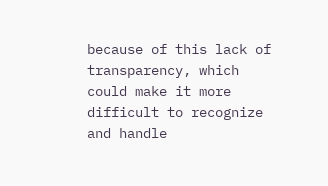because of this lack of transparency, which could make it more difficult to recognize and handle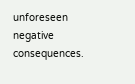unforeseen negative consequences.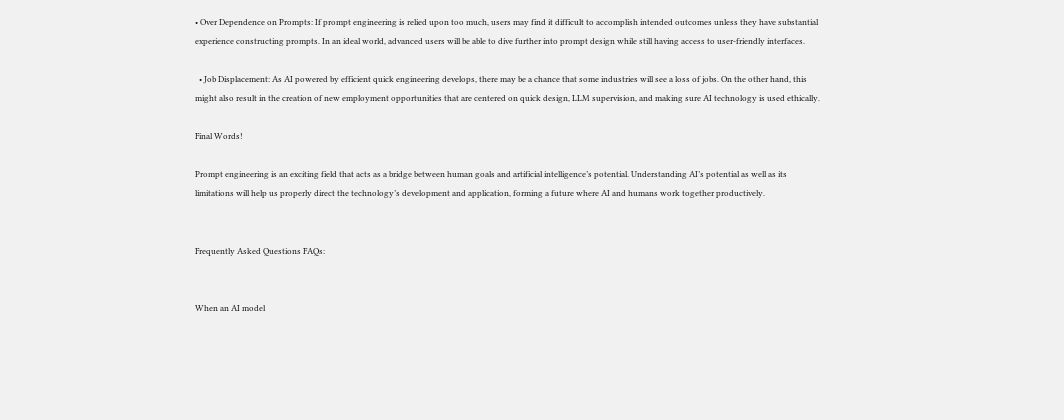• Over Dependence on Prompts: If prompt engineering is relied upon too much, users may find it difficult to accomplish intended outcomes unless they have substantial experience constructing prompts. In an ideal world, advanced users will be able to dive further into prompt design while still having access to user-friendly interfaces.

  • Job Displacement: As AI powered by efficient quick engineering develops, there may be a chance that some industries will see a loss of jobs. On the other hand, this might also result in the creation of new employment opportunities that are centered on quick design, LLM supervision, and making sure AI technology is used ethically.

Final Words!

Prompt engineering is an exciting field that acts as a bridge between human goals and artificial intelligence’s potential. Understanding AI’s potential as well as its limitations will help us properly direct the technology’s development and application, forming a future where AI and humans work together productively.


Frequently Asked Questions FAQs:


When an AI model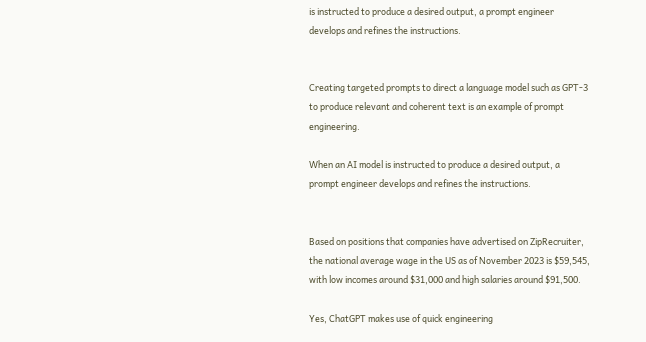is instructed to produce a desired output, a prompt engineer develops and refines the instructions.


Creating targeted prompts to direct a language model such as GPT-3 to produce relevant and coherent text is an example of prompt engineering.

When an AI model is instructed to produce a desired output, a prompt engineer develops and refines the instructions.


Based on positions that companies have advertised on ZipRecruiter, the national average wage in the US as of November 2023 is $59,545, with low incomes around $31,000 and high salaries around $91,500.

Yes, ChatGPT makes use of quick engineering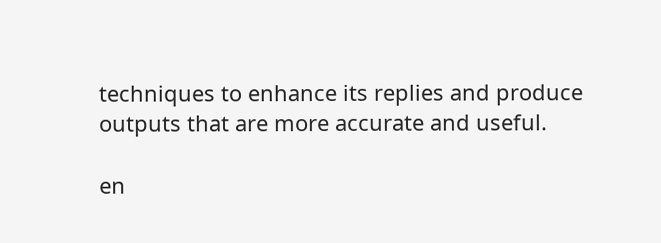techniques to enhance its replies and produce outputs that are more accurate and useful.

en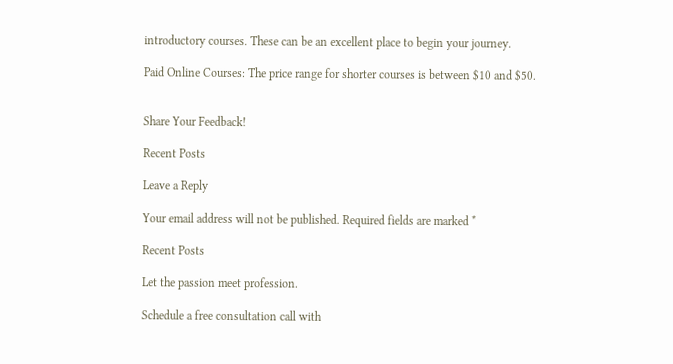introductory courses. These can be an excellent place to begin your journey.

Paid Online Courses: The price range for shorter courses is between $10 and $50.


Share Your Feedback!

Recent Posts

Leave a Reply

Your email address will not be published. Required fields are marked *

Recent Posts

Let the passion meet profession.

Schedule a free consultation call with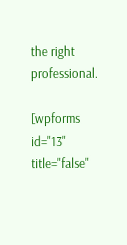the right professional.

[wpforms id="13" title="false"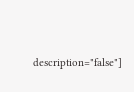description="false"]